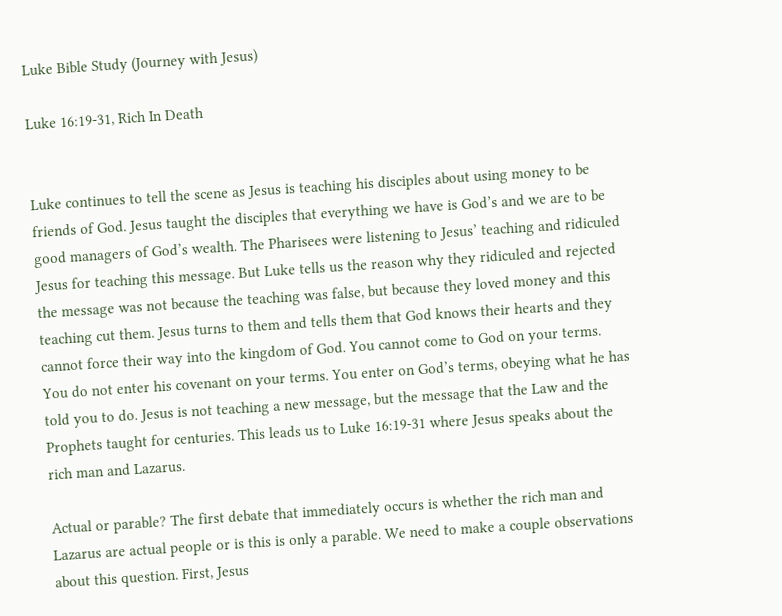Luke Bible Study (Journey with Jesus)

Luke 16:19-31, Rich In Death


Luke continues to tell the scene as Jesus is teaching his disciples about using money to be friends of God. Jesus taught the disciples that everything we have is God’s and we are to be good managers of God’s wealth. The Pharisees were listening to Jesus’ teaching and ridiculed Jesus for teaching this message. But Luke tells us the reason why they ridiculed and rejected the message was not because the teaching was false, but because they loved money and this teaching cut them. Jesus turns to them and tells them that God knows their hearts and they cannot force their way into the kingdom of God. You cannot come to God on your terms. You do not enter his covenant on your terms. You enter on God’s terms, obeying what he has told you to do. Jesus is not teaching a new message, but the message that the Law and the Prophets taught for centuries. This leads us to Luke 16:19-31 where Jesus speaks about the rich man and Lazarus.

Actual or parable? The first debate that immediately occurs is whether the rich man and Lazarus are actual people or is this is only a parable. We need to make a couple observations about this question. First, Jesus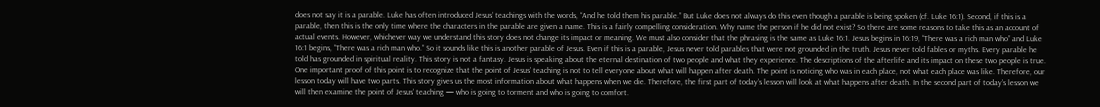does not say it is a parable. Luke has often introduced Jesus’ teachings with the words, “And he told them his parable.” But Luke does not always do this even though a parable is being spoken (cf. Luke 16:1). Second, if this is a parable, then this is the only time where the characters in the parable are given a name. This is a fairly compelling consideration. Why name the person if he did not exist? So there are some reasons to take this as an account of actual events. However, whichever way we understand this story does not change its impact or meaning. We must also consider that the phrasing is the same as Luke 16:1. Jesus begins in 16:19, “There was a rich man who” and Luke 16:1 begins, “There was a rich man who.” So it sounds like this is another parable of Jesus. Even if this is a parable, Jesus never told parables that were not grounded in the truth. Jesus never told fables or myths. Every parable he told has grounded in spiritual reality. This story is not a fantasy. Jesus is speaking about the eternal destination of two people and what they experience. The descriptions of the afterlife and its impact on these two people is true. One important proof of this point is to recognize that the point of Jesus’ teaching is not to tell everyone about what will happen after death. The point is noticing who was in each place, not what each place was like. Therefore, our lesson today will have two parts. This story gives us the most information about what happens when we die. Therefore, the first part of today’s lesson will look at what happens after death. In the second part of today’s lesson we will then examine the point of Jesus’ teaching — who is going to torment and who is going to comfort.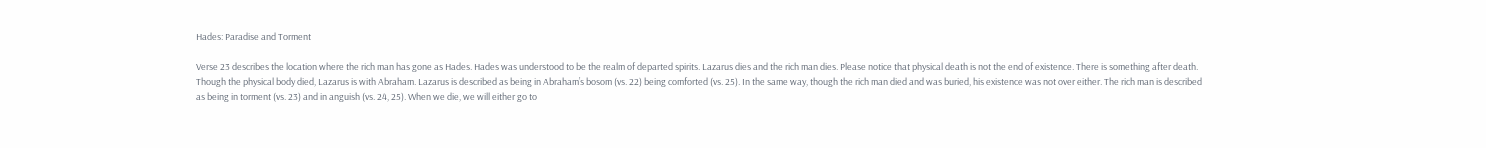Hades: Paradise and Torment

Verse 23 describes the location where the rich man has gone as Hades. Hades was understood to be the realm of departed spirits. Lazarus dies and the rich man dies. Please notice that physical death is not the end of existence. There is something after death. Though the physical body died, Lazarus is with Abraham. Lazarus is described as being in Abraham’s bosom (vs. 22) being comforted (vs. 25). In the same way, though the rich man died and was buried, his existence was not over either. The rich man is described as being in torment (vs. 23) and in anguish (vs. 24, 25). When we die, we will either go to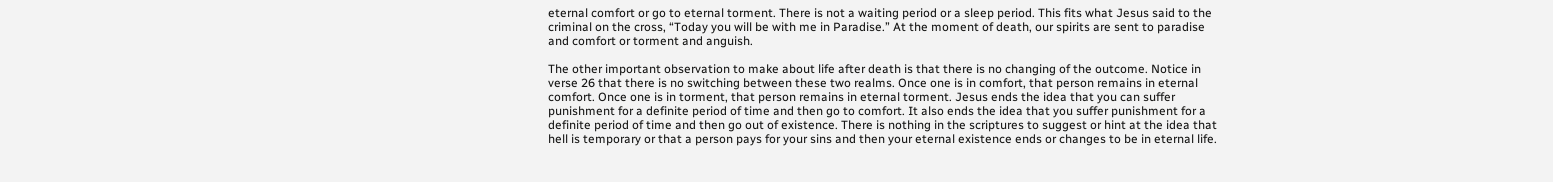eternal comfort or go to eternal torment. There is not a waiting period or a sleep period. This fits what Jesus said to the criminal on the cross, “Today you will be with me in Paradise.” At the moment of death, our spirits are sent to paradise and comfort or torment and anguish.

The other important observation to make about life after death is that there is no changing of the outcome. Notice in verse 26 that there is no switching between these two realms. Once one is in comfort, that person remains in eternal comfort. Once one is in torment, that person remains in eternal torment. Jesus ends the idea that you can suffer punishment for a definite period of time and then go to comfort. It also ends the idea that you suffer punishment for a definite period of time and then go out of existence. There is nothing in the scriptures to suggest or hint at the idea that hell is temporary or that a person pays for your sins and then your eternal existence ends or changes to be in eternal life.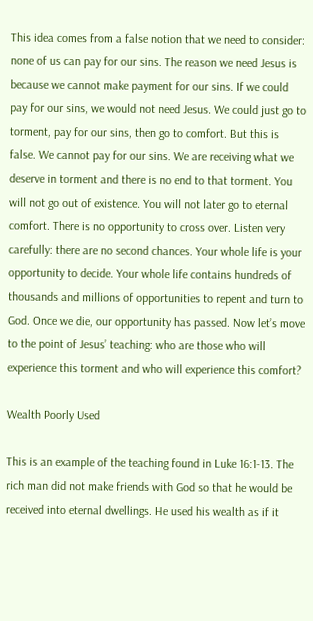This idea comes from a false notion that we need to consider: none of us can pay for our sins. The reason we need Jesus is because we cannot make payment for our sins. If we could pay for our sins, we would not need Jesus. We could just go to torment, pay for our sins, then go to comfort. But this is false. We cannot pay for our sins. We are receiving what we deserve in torment and there is no end to that torment. You will not go out of existence. You will not later go to eternal comfort. There is no opportunity to cross over. Listen very carefully: there are no second chances. Your whole life is your opportunity to decide. Your whole life contains hundreds of thousands and millions of opportunities to repent and turn to God. Once we die, our opportunity has passed. Now let’s move to the point of Jesus’ teaching: who are those who will experience this torment and who will experience this comfort?

Wealth Poorly Used

This is an example of the teaching found in Luke 16:1-13. The rich man did not make friends with God so that he would be received into eternal dwellings. He used his wealth as if it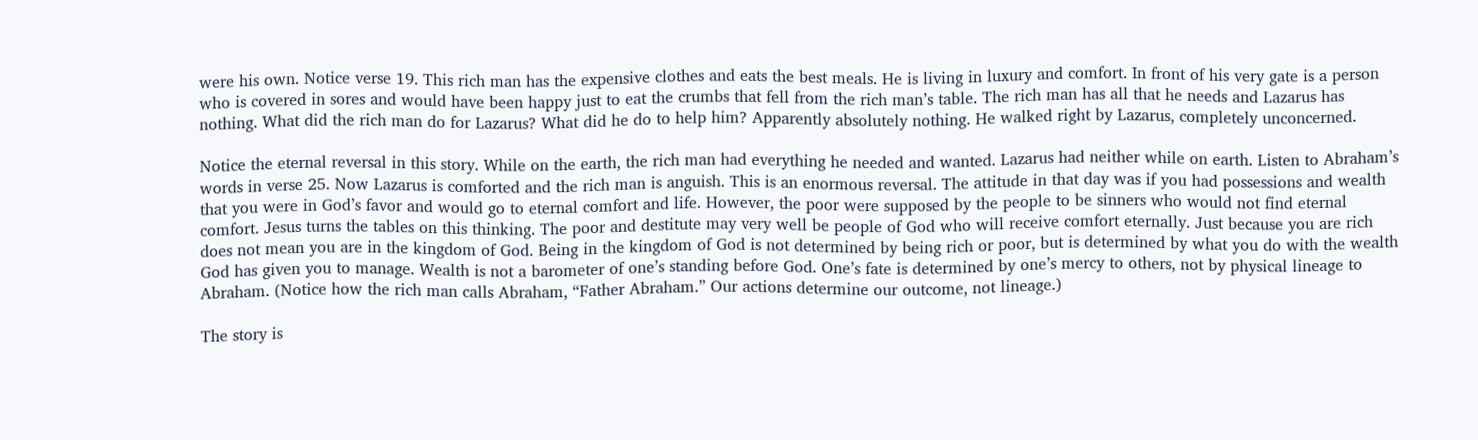were his own. Notice verse 19. This rich man has the expensive clothes and eats the best meals. He is living in luxury and comfort. In front of his very gate is a person who is covered in sores and would have been happy just to eat the crumbs that fell from the rich man’s table. The rich man has all that he needs and Lazarus has nothing. What did the rich man do for Lazarus? What did he do to help him? Apparently absolutely nothing. He walked right by Lazarus, completely unconcerned.

Notice the eternal reversal in this story. While on the earth, the rich man had everything he needed and wanted. Lazarus had neither while on earth. Listen to Abraham’s words in verse 25. Now Lazarus is comforted and the rich man is anguish. This is an enormous reversal. The attitude in that day was if you had possessions and wealth that you were in God’s favor and would go to eternal comfort and life. However, the poor were supposed by the people to be sinners who would not find eternal comfort. Jesus turns the tables on this thinking. The poor and destitute may very well be people of God who will receive comfort eternally. Just because you are rich does not mean you are in the kingdom of God. Being in the kingdom of God is not determined by being rich or poor, but is determined by what you do with the wealth God has given you to manage. Wealth is not a barometer of one’s standing before God. One’s fate is determined by one’s mercy to others, not by physical lineage to Abraham. (Notice how the rich man calls Abraham, “Father Abraham.” Our actions determine our outcome, not lineage.)

The story is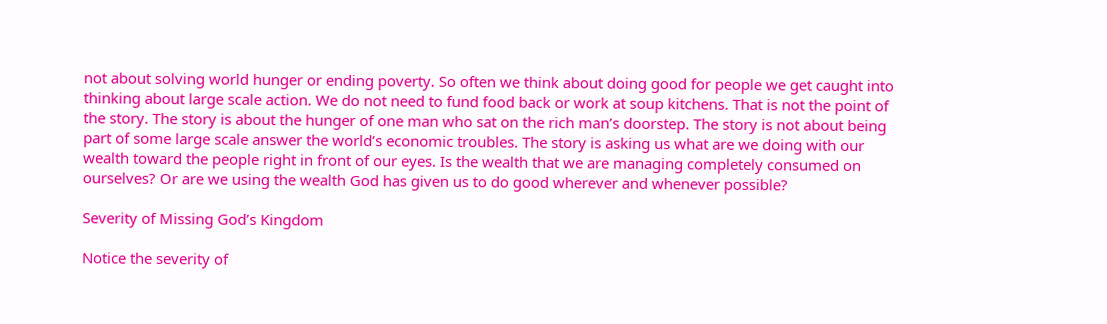not about solving world hunger or ending poverty. So often we think about doing good for people we get caught into thinking about large scale action. We do not need to fund food back or work at soup kitchens. That is not the point of the story. The story is about the hunger of one man who sat on the rich man’s doorstep. The story is not about being part of some large scale answer the world’s economic troubles. The story is asking us what are we doing with our wealth toward the people right in front of our eyes. Is the wealth that we are managing completely consumed on ourselves? Or are we using the wealth God has given us to do good wherever and whenever possible?

Severity of Missing God’s Kingdom

Notice the severity of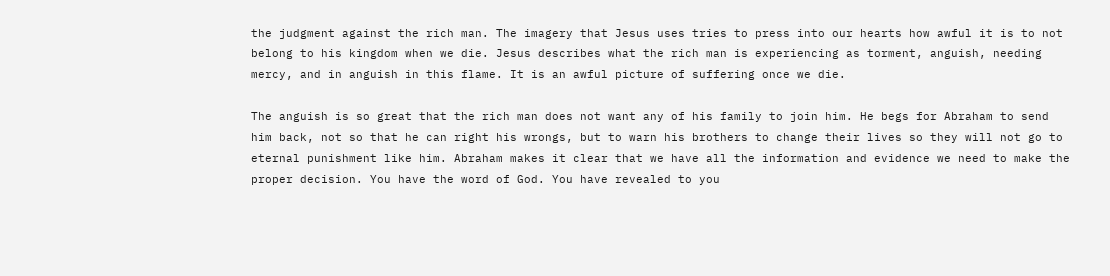the judgment against the rich man. The imagery that Jesus uses tries to press into our hearts how awful it is to not belong to his kingdom when we die. Jesus describes what the rich man is experiencing as torment, anguish, needing mercy, and in anguish in this flame. It is an awful picture of suffering once we die.

The anguish is so great that the rich man does not want any of his family to join him. He begs for Abraham to send him back, not so that he can right his wrongs, but to warn his brothers to change their lives so they will not go to eternal punishment like him. Abraham makes it clear that we have all the information and evidence we need to make the proper decision. You have the word of God. You have revealed to you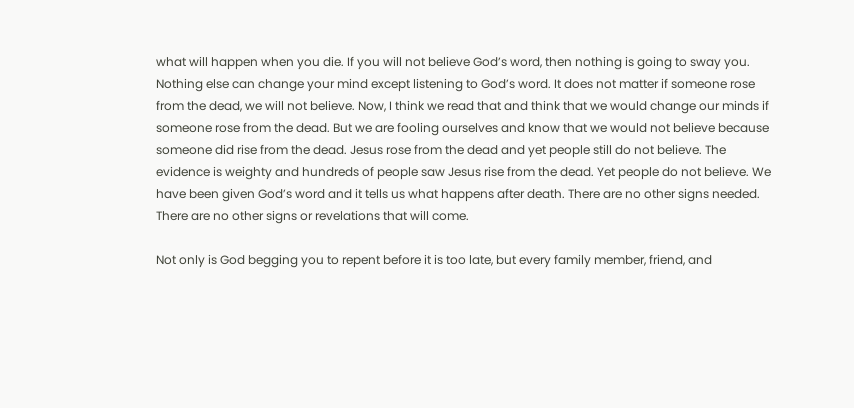what will happen when you die. If you will not believe God’s word, then nothing is going to sway you. Nothing else can change your mind except listening to God’s word. It does not matter if someone rose from the dead, we will not believe. Now, I think we read that and think that we would change our minds if someone rose from the dead. But we are fooling ourselves and know that we would not believe because someone did rise from the dead. Jesus rose from the dead and yet people still do not believe. The evidence is weighty and hundreds of people saw Jesus rise from the dead. Yet people do not believe. We have been given God’s word and it tells us what happens after death. There are no other signs needed. There are no other signs or revelations that will come.

Not only is God begging you to repent before it is too late, but every family member, friend, and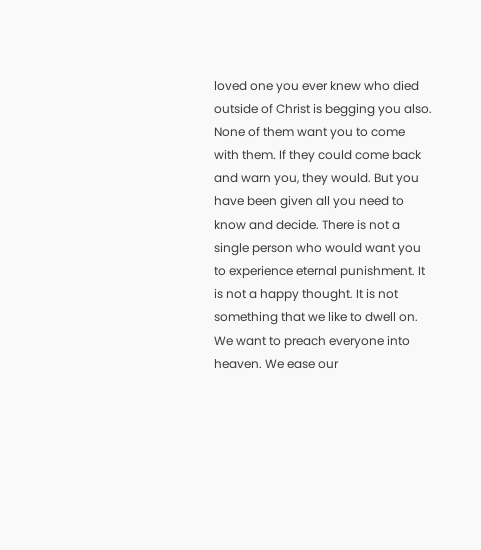loved one you ever knew who died outside of Christ is begging you also. None of them want you to come with them. If they could come back and warn you, they would. But you have been given all you need to know and decide. There is not a single person who would want you to experience eternal punishment. It is not a happy thought. It is not something that we like to dwell on. We want to preach everyone into heaven. We ease our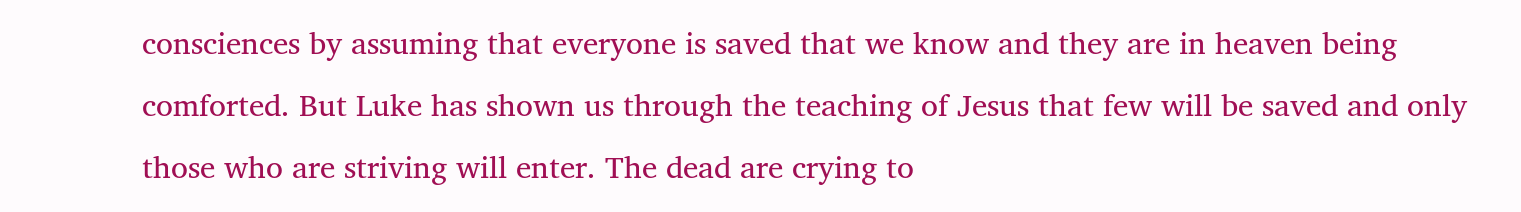consciences by assuming that everyone is saved that we know and they are in heaven being comforted. But Luke has shown us through the teaching of Jesus that few will be saved and only those who are striving will enter. The dead are crying to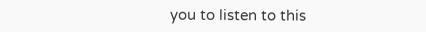you to listen to this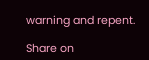warning and repent.

Share on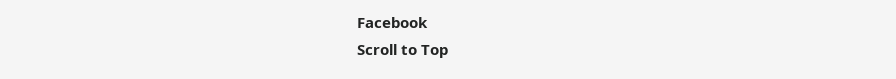Facebook
Scroll to Top